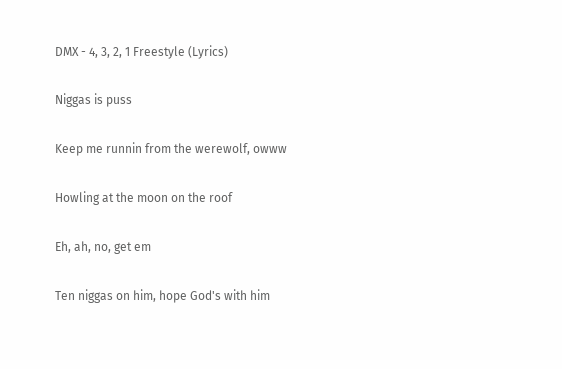DMX - 4, 3, 2, 1 Freestyle (Lyrics)

Niggas is puss

Keep me runnin from the werewolf, owww

Howling at the moon on the roof

Eh, ah, no, get em

Ten niggas on him, hope God's with him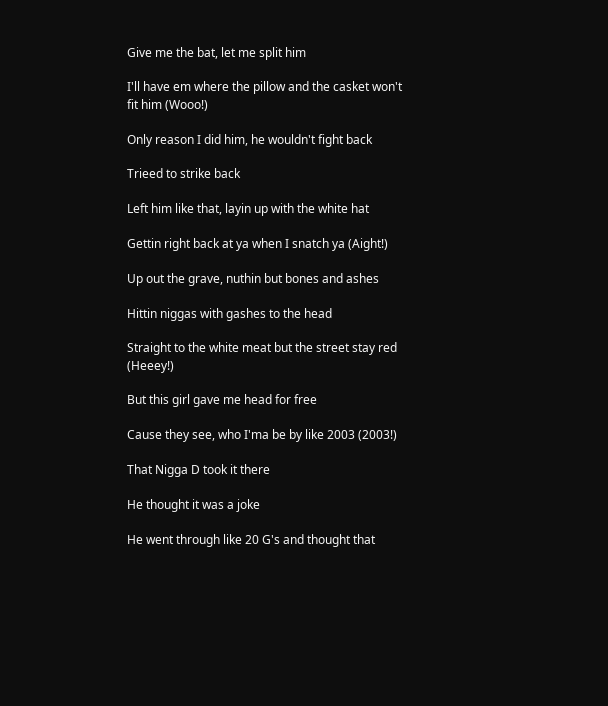Give me the bat, let me split him

I'll have em where the pillow and the casket won't fit him (Wooo!)

Only reason I did him, he wouldn't fight back

Trieed to strike back

Left him like that, layin up with the white hat

Gettin right back at ya when I snatch ya (Aight!)

Up out the grave, nuthin but bones and ashes

Hittin niggas with gashes to the head

Straight to the white meat but the street stay red (Heeey!)

But this girl gave me head for free

Cause they see, who I'ma be by like 2003 (2003!)

That Nigga D took it there

He thought it was a joke

He went through like 20 G's and thought that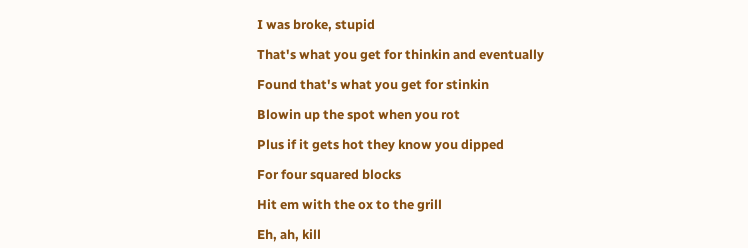I was broke, stupid

That's what you get for thinkin and eventually

Found that's what you get for stinkin

Blowin up the spot when you rot

Plus if it gets hot they know you dipped

For four squared blocks

Hit em with the ox to the grill

Eh, ah, kill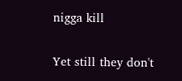nigga kill

Yet still they don't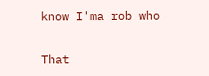know I'ma rob who

That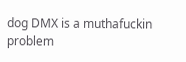dog DMX is a muthafuckin problem